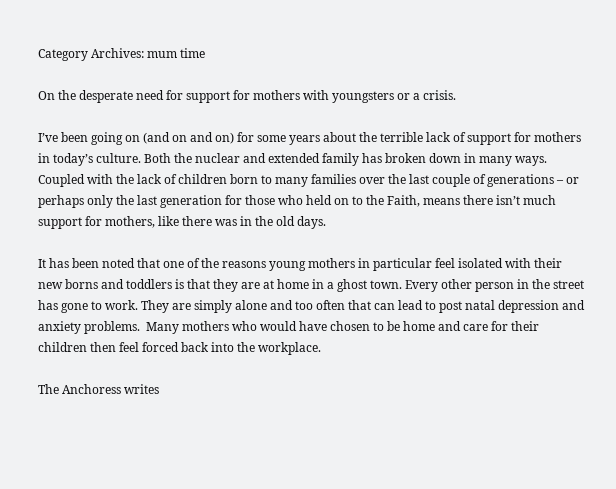Category Archives: mum time

On the desperate need for support for mothers with youngsters or a crisis.

I’ve been going on (and on and on) for some years about the terrible lack of support for mothers in today’s culture. Both the nuclear and extended family has broken down in many ways. Coupled with the lack of children born to many families over the last couple of generations – or perhaps only the last generation for those who held on to the Faith, means there isn’t much support for mothers, like there was in the old days.

It has been noted that one of the reasons young mothers in particular feel isolated with their new borns and toddlers is that they are at home in a ghost town. Every other person in the street has gone to work. They are simply alone and too often that can lead to post natal depression and anxiety problems.  Many mothers who would have chosen to be home and care for their children then feel forced back into the workplace.

The Anchoress writes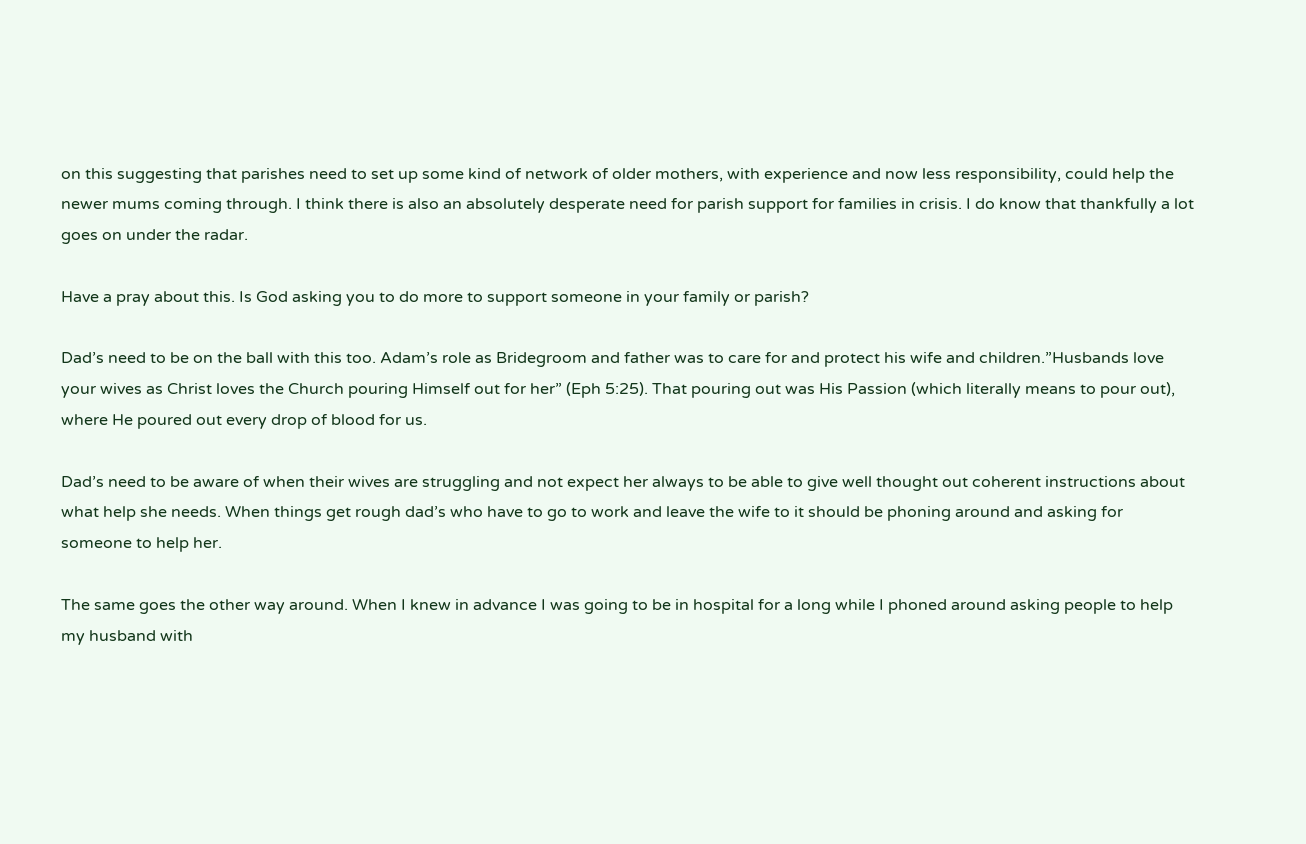on this suggesting that parishes need to set up some kind of network of older mothers, with experience and now less responsibility, could help the newer mums coming through. I think there is also an absolutely desperate need for parish support for families in crisis. I do know that thankfully a lot goes on under the radar.

Have a pray about this. Is God asking you to do more to support someone in your family or parish?

Dad’s need to be on the ball with this too. Adam’s role as Bridegroom and father was to care for and protect his wife and children.”Husbands love your wives as Christ loves the Church pouring Himself out for her” (Eph 5:25). That pouring out was His Passion (which literally means to pour out), where He poured out every drop of blood for us.

Dad’s need to be aware of when their wives are struggling and not expect her always to be able to give well thought out coherent instructions about what help she needs. When things get rough dad’s who have to go to work and leave the wife to it should be phoning around and asking for someone to help her.

The same goes the other way around. When I knew in advance I was going to be in hospital for a long while I phoned around asking people to help my husband with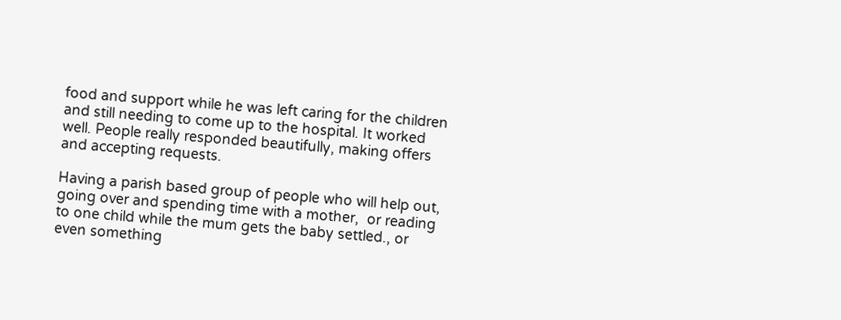food and support while he was left caring for the children and still needing to come up to the hospital. It worked well. People really responded beautifully, making offers and accepting requests.

Having a parish based group of people who will help out, going over and spending time with a mother,  or reading to one child while the mum gets the baby settled., or even something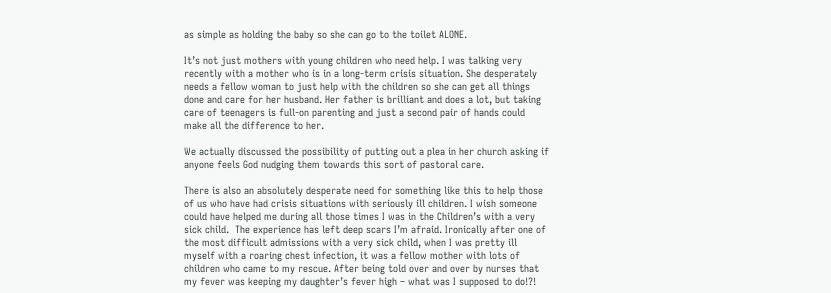as simple as holding the baby so she can go to the toilet ALONE.

It’s not just mothers with young children who need help. I was talking very recently with a mother who is in a long-term crisis situation. She desperately needs a fellow woman to just help with the children so she can get all things done and care for her husband. Her father is brilliant and does a lot, but taking care of teenagers is full-on parenting and just a second pair of hands could make all the difference to her.

We actually discussed the possibility of putting out a plea in her church asking if anyone feels God nudging them towards this sort of pastoral care.

There is also an absolutely desperate need for something like this to help those of us who have had crisis situations with seriously ill children. I wish someone could have helped me during all those times I was in the Children’s with a very sick child.  The experience has left deep scars I’m afraid. Ironically after one of the most difficult admissions with a very sick child, when I was pretty ill myself with a roaring chest infection, it was a fellow mother with lots of children who came to my rescue. After being told over and over by nurses that my fever was keeping my daughter’s fever high – what was I supposed to do!?!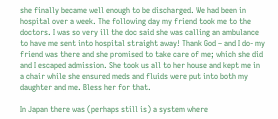she finally became well enough to be discharged. We had been in hospital over a week. The following day my friend took me to the doctors. I was so very ill the doc said she was calling an ambulance to have me sent into hospital straight away! Thank God – and I do- my friend was there and she promised to take care of me; which she did and I escaped admission. She took us all to her house and kept me in a chair while she ensured meds and fluids were put into both my daughter and me. Bless her for that.

In Japan there was (perhaps still is) a system where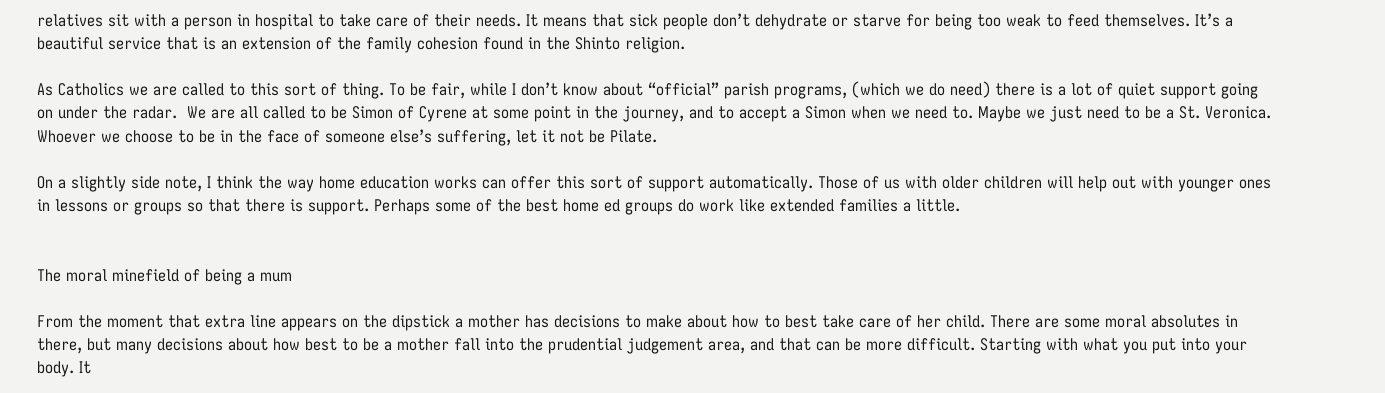relatives sit with a person in hospital to take care of their needs. It means that sick people don’t dehydrate or starve for being too weak to feed themselves. It’s a beautiful service that is an extension of the family cohesion found in the Shinto religion.

As Catholics we are called to this sort of thing. To be fair, while I don’t know about “official” parish programs, (which we do need) there is a lot of quiet support going on under the radar.  We are all called to be Simon of Cyrene at some point in the journey, and to accept a Simon when we need to. Maybe we just need to be a St. Veronica. Whoever we choose to be in the face of someone else’s suffering, let it not be Pilate.

On a slightly side note, I think the way home education works can offer this sort of support automatically. Those of us with older children will help out with younger ones in lessons or groups so that there is support. Perhaps some of the best home ed groups do work like extended families a little.


The moral minefield of being a mum

From the moment that extra line appears on the dipstick a mother has decisions to make about how to best take care of her child. There are some moral absolutes in there, but many decisions about how best to be a mother fall into the prudential judgement area, and that can be more difficult. Starting with what you put into your body. It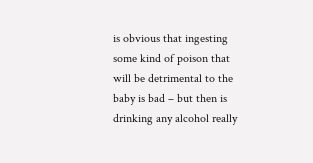is obvious that ingesting some kind of poison that will be detrimental to the baby is bad – but then is drinking any alcohol really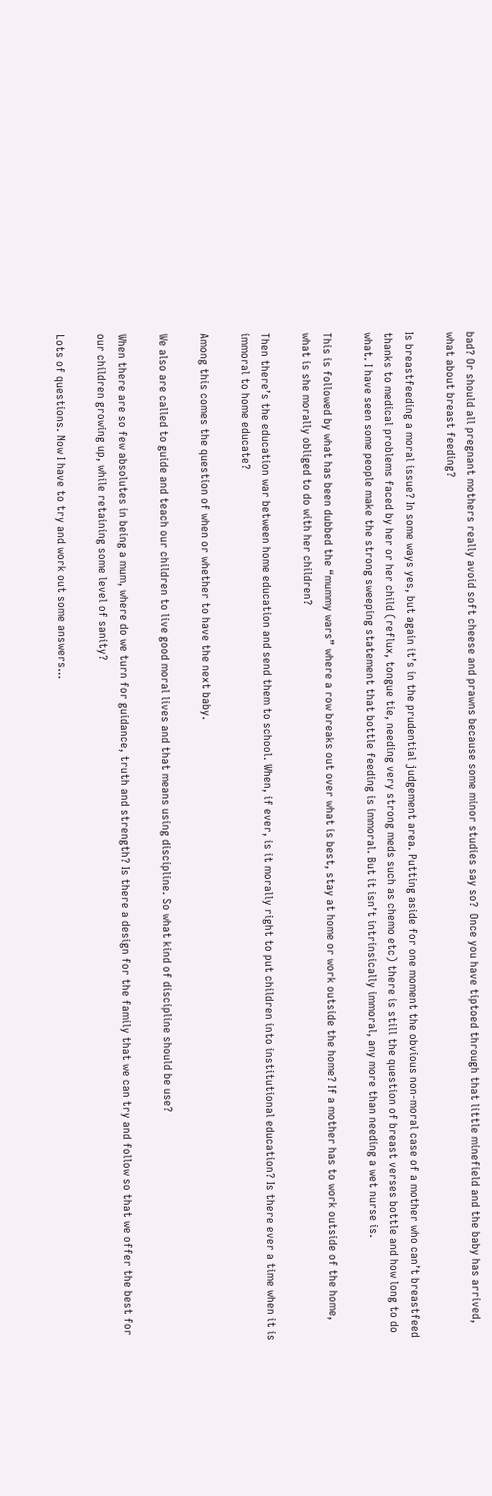bad? Or should all pregnant mothers really avoid soft cheese and prawns because some minor studies say so?  Once you have tiptoed through that little minefield and the baby has arrived, what about breast feeding?

Is breastfeeding a moral issue? In some ways yes, but again it’s in the prudential judgement area. Putting aside for one moment the obvious non-moral case of a mother who can’t breastfeed thanks to medical problems faced by her or her child (reflux, tongue tie, needing very strong meds such as chemo etc) there is still the question of breast verses bottle and how long to do what. I have seen some people make the strong sweeping statement that bottle feeding is immoral. But it isn’t intrinsically immoral, any more than needing a wet nurse is.

This is followed by what has been dubbed the “mummy wars” where a row breaks out over what is best, stay at home or work outside the home? If a mother has to work outside of the home, what is she morally obliged to do with her children?

Then there’s the education war between home education and send them to school. When, if ever, is it morally right to put children into institutional education? Is there ever a time when it is immoral to home educate?

Among this comes the question of when or whether to have the next baby.

We also are called to guide and teach our children to live good moral lives and that means using discipline. So what kind of discipline should be use?

When there are so few absolutes in being a mum, where do we turn for guidance, truth and strength? Is there a design for the family that we can try and follow so that we offer the best for our children growing up, while retaining some level of sanity?

Lots of questions. Now I have to try and work out some answers…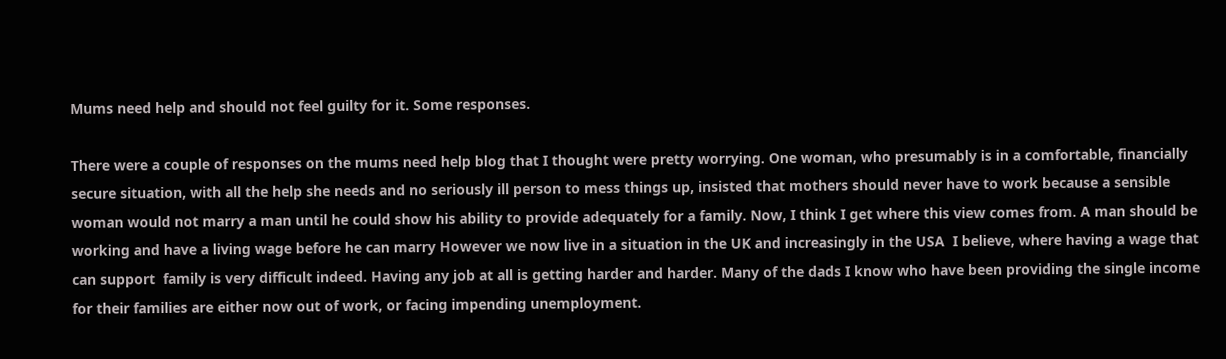Mums need help and should not feel guilty for it. Some responses.

There were a couple of responses on the mums need help blog that I thought were pretty worrying. One woman, who presumably is in a comfortable, financially secure situation, with all the help she needs and no seriously ill person to mess things up, insisted that mothers should never have to work because a sensible woman would not marry a man until he could show his ability to provide adequately for a family. Now, I think I get where this view comes from. A man should be working and have a living wage before he can marry However we now live in a situation in the UK and increasingly in the USA  I believe, where having a wage that can support  family is very difficult indeed. Having any job at all is getting harder and harder. Many of the dads I know who have been providing the single income for their families are either now out of work, or facing impending unemployment.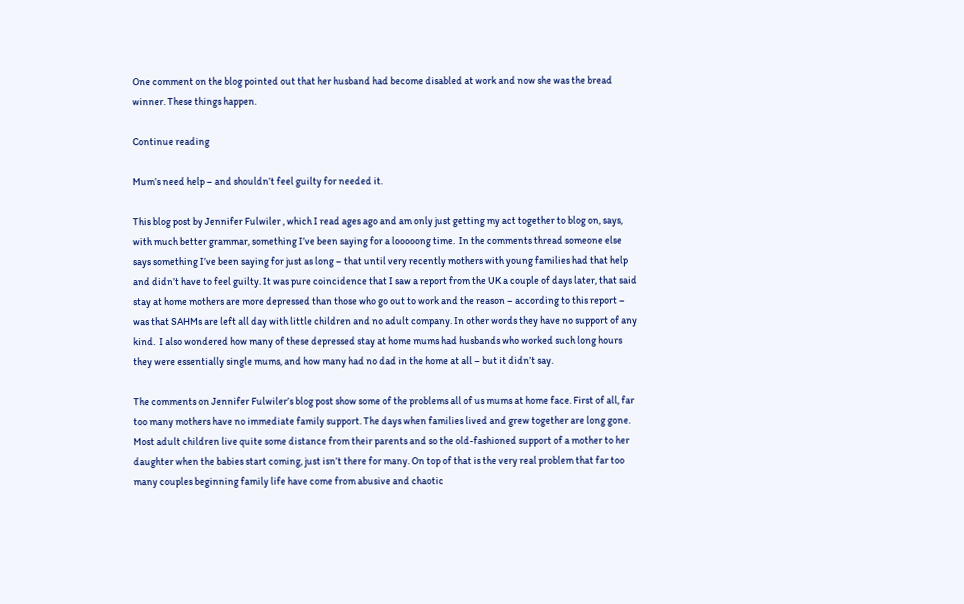One comment on the blog pointed out that her husband had become disabled at work and now she was the bread winner. These things happen.

Continue reading

Mum’s need help – and shouldn’t feel guilty for needed it.

This blog post by Jennifer Fulwiler , which I read ages ago and am only just getting my act together to blog on, says, with much better grammar, something I’ve been saying for a looooong time.  In the comments thread someone else says something I’ve been saying for just as long – that until very recently mothers with young families had that help and didn’t have to feel guilty. It was pure coincidence that I saw a report from the UK a couple of days later, that said stay at home mothers are more depressed than those who go out to work and the reason – according to this report – was that SAHMs are left all day with little children and no adult company. In other words they have no support of any kind.  I also wondered how many of these depressed stay at home mums had husbands who worked such long hours they were essentially single mums, and how many had no dad in the home at all – but it didn’t say.

The comments on Jennifer Fulwiler’s blog post show some of the problems all of us mums at home face. First of all, far too many mothers have no immediate family support. The days when families lived and grew together are long gone. Most adult children live quite some distance from their parents and so the old-fashioned support of a mother to her daughter when the babies start coming, just isn’t there for many. On top of that is the very real problem that far too many couples beginning family life have come from abusive and chaotic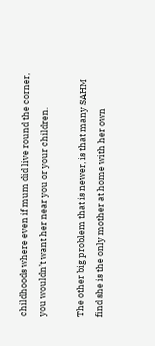childhoods where even if mum did live round the corner, you wouldn’t want her near you or your children.

The other big problem that is newer, is that many SAHM find she is the only mother at home with her own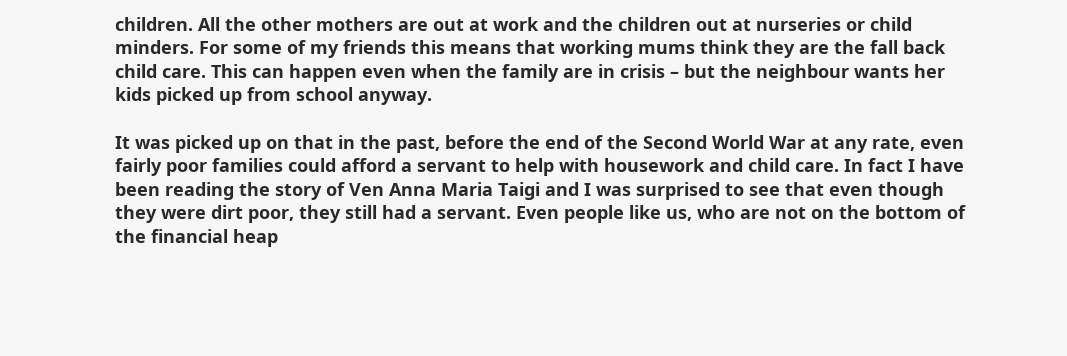children. All the other mothers are out at work and the children out at nurseries or child minders. For some of my friends this means that working mums think they are the fall back child care. This can happen even when the family are in crisis – but the neighbour wants her kids picked up from school anyway.

It was picked up on that in the past, before the end of the Second World War at any rate, even fairly poor families could afford a servant to help with housework and child care. In fact I have been reading the story of Ven Anna Maria Taigi and I was surprised to see that even though they were dirt poor, they still had a servant. Even people like us, who are not on the bottom of the financial heap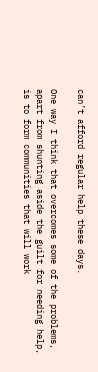can’t afford regular help these days.

One way I think that overcomes some of the problems, apart from shunting aside the guilt for needing help, is to form communities that will work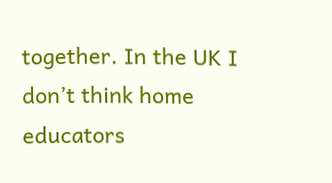together. In the UK I don’t think home educators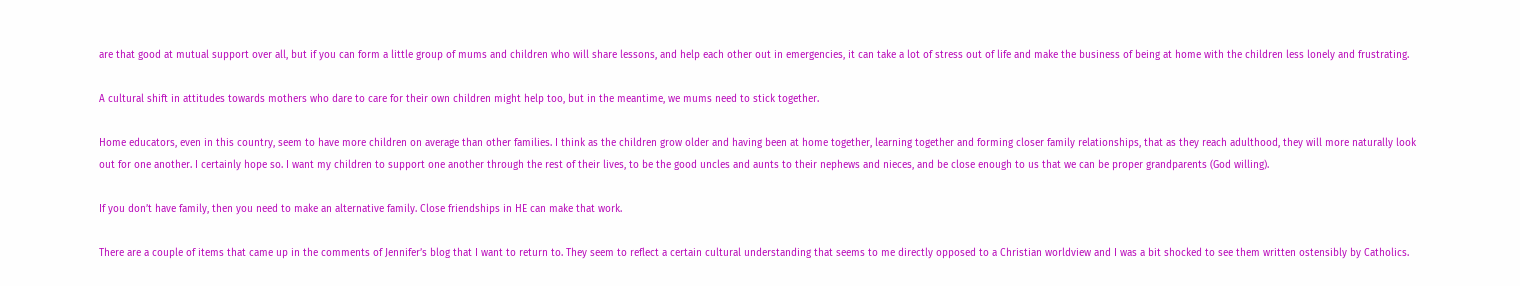are that good at mutual support over all, but if you can form a little group of mums and children who will share lessons, and help each other out in emergencies, it can take a lot of stress out of life and make the business of being at home with the children less lonely and frustrating.

A cultural shift in attitudes towards mothers who dare to care for their own children might help too, but in the meantime, we mums need to stick together.

Home educators, even in this country, seem to have more children on average than other families. I think as the children grow older and having been at home together, learning together and forming closer family relationships, that as they reach adulthood, they will more naturally look out for one another. I certainly hope so. I want my children to support one another through the rest of their lives, to be the good uncles and aunts to their nephews and nieces, and be close enough to us that we can be proper grandparents (God willing).

If you don’t have family, then you need to make an alternative family. Close friendships in HE can make that work.

There are a couple of items that came up in the comments of Jennifer’s blog that I want to return to. They seem to reflect a certain cultural understanding that seems to me directly opposed to a Christian worldview and I was a bit shocked to see them written ostensibly by Catholics.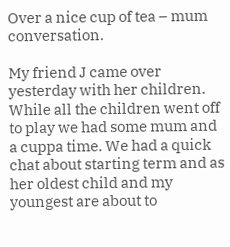Over a nice cup of tea – mum conversation.

My friend J came over yesterday with her children. While all the children went off to play we had some mum and a cuppa time. We had a quick chat about starting term and as her oldest child and my youngest are about to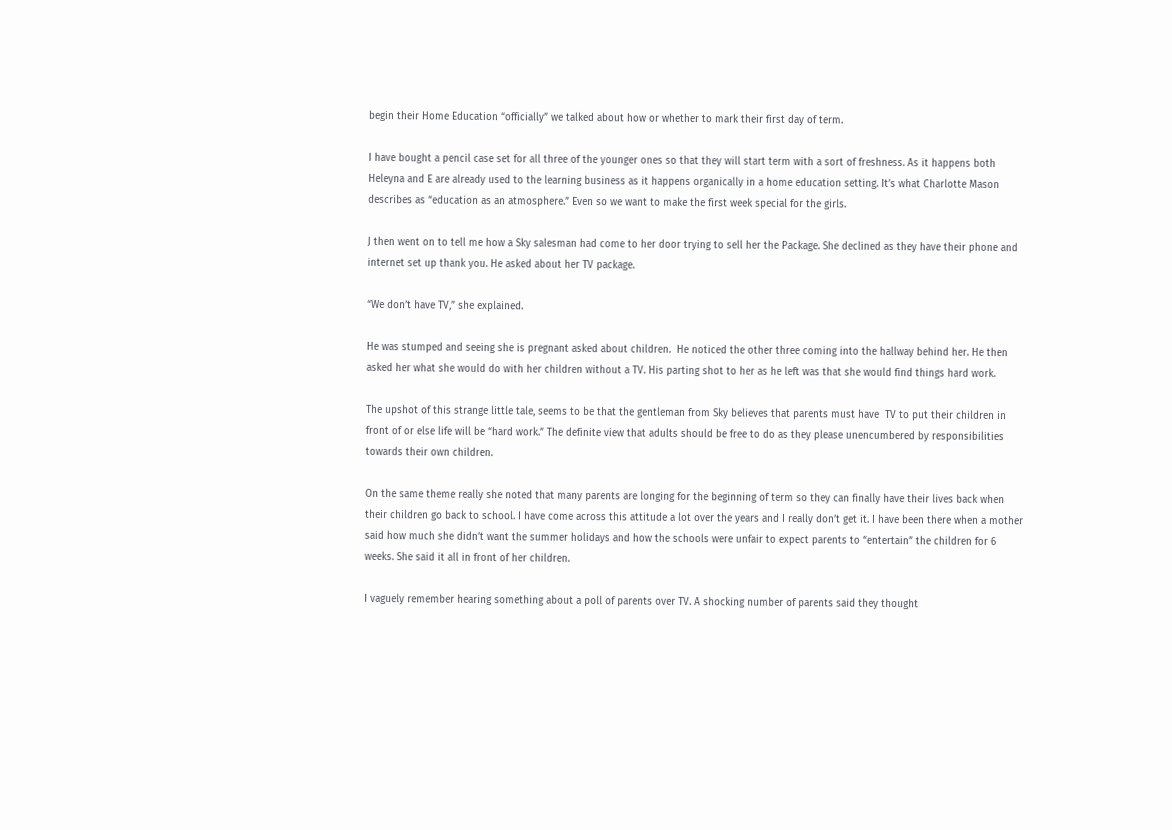begin their Home Education “officially” we talked about how or whether to mark their first day of term.

I have bought a pencil case set for all three of the younger ones so that they will start term with a sort of freshness. As it happens both Heleyna and E are already used to the learning business as it happens organically in a home education setting. It’s what Charlotte Mason describes as “education as an atmosphere.” Even so we want to make the first week special for the girls.

J then went on to tell me how a Sky salesman had come to her door trying to sell her the Package. She declined as they have their phone and internet set up thank you. He asked about her TV package.

“We don’t have TV,” she explained.

He was stumped and seeing she is pregnant asked about children.  He noticed the other three coming into the hallway behind her. He then asked her what she would do with her children without a TV. His parting shot to her as he left was that she would find things hard work.

The upshot of this strange little tale, seems to be that the gentleman from Sky believes that parents must have  TV to put their children in front of or else life will be “hard work.” The definite view that adults should be free to do as they please unencumbered by responsibilities towards their own children.

On the same theme really she noted that many parents are longing for the beginning of term so they can finally have their lives back when their children go back to school. I have come across this attitude a lot over the years and I really don’t get it. I have been there when a mother said how much she didn’t want the summer holidays and how the schools were unfair to expect parents to “entertain” the children for 6 weeks. She said it all in front of her children.

I vaguely remember hearing something about a poll of parents over TV. A shocking number of parents said they thought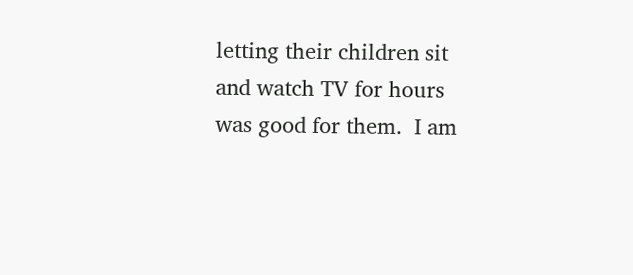letting their children sit and watch TV for hours was good for them.  I am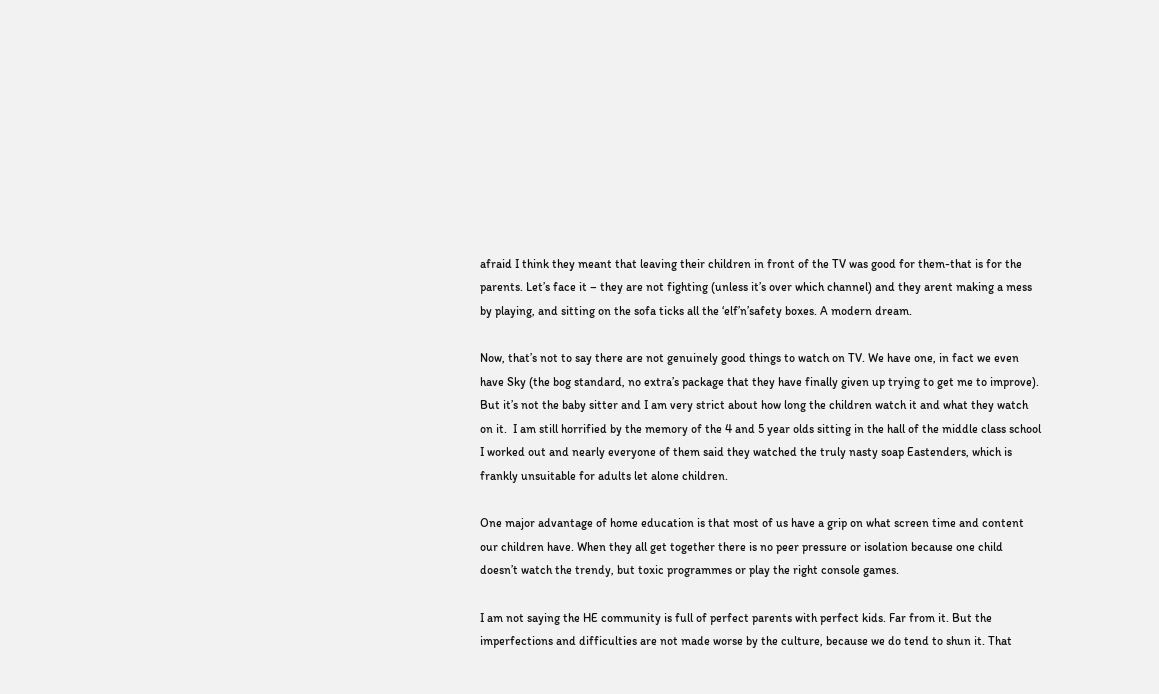afraid I think they meant that leaving their children in front of the TV was good for them-that is for the parents. Let’s face it – they are not fighting (unless it’s over which channel) and they arent making a mess by playing, and sitting on the sofa ticks all the ‘elf’n’safety boxes. A modern dream.

Now, that’s not to say there are not genuinely good things to watch on TV. We have one, in fact we even have Sky (the bog standard, no extra’s package that they have finally given up trying to get me to improve). But it’s not the baby sitter and I am very strict about how long the children watch it and what they watch on it.  I am still horrified by the memory of the 4 and 5 year olds sitting in the hall of the middle class school I worked out and nearly everyone of them said they watched the truly nasty soap Eastenders, which is frankly unsuitable for adults let alone children.

One major advantage of home education is that most of us have a grip on what screen time and content our children have. When they all get together there is no peer pressure or isolation because one child doesn’t watch the trendy, but toxic programmes or play the right console games.

I am not saying the HE community is full of perfect parents with perfect kids. Far from it. But the imperfections and difficulties are not made worse by the culture, because we do tend to shun it. That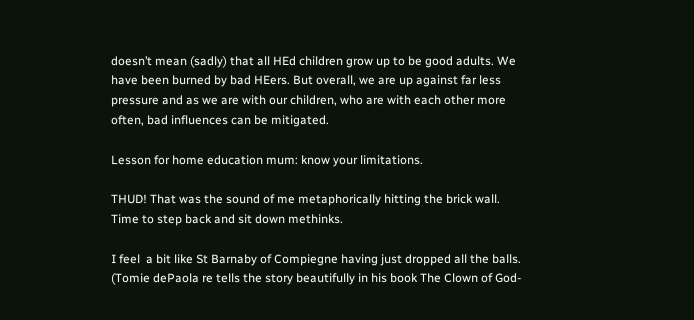doesn’t mean (sadly) that all HEd children grow up to be good adults. We have been burned by bad HEers. But overall, we are up against far less pressure and as we are with our children, who are with each other more often, bad influences can be mitigated.

Lesson for home education mum: know your limitations.

THUD! That was the sound of me metaphorically hitting the brick wall. Time to step back and sit down methinks.

I feel  a bit like St Barnaby of Compiegne having just dropped all the balls. (Tomie dePaola re tells the story beautifully in his book The Clown of God-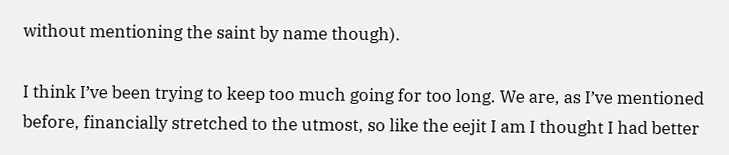without mentioning the saint by name though).

I think I’ve been trying to keep too much going for too long. We are, as I’ve mentioned before, financially stretched to the utmost, so like the eejit I am I thought I had better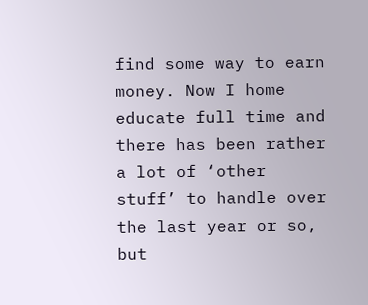find some way to earn money. Now I home educate full time and there has been rather a lot of ‘other stuff’ to handle over the last year or so, but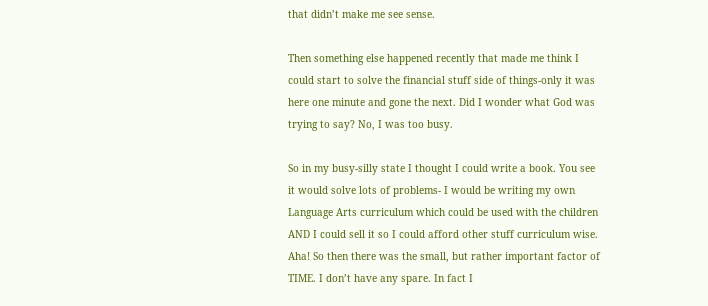that didn’t make me see sense.

Then something else happened recently that made me think I could start to solve the financial stuff side of things-only it was here one minute and gone the next. Did I wonder what God was trying to say? No, I was too busy.

So in my busy-silly state I thought I could write a book. You see it would solve lots of problems- I would be writing my own Language Arts curriculum which could be used with the children AND I could sell it so I could afford other stuff curriculum wise. Aha! So then there was the small, but rather important factor of TIME. I don’t have any spare. In fact I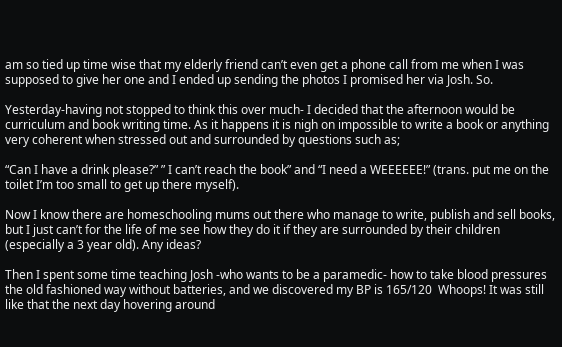am so tied up time wise that my elderly friend can’t even get a phone call from me when I was supposed to give her one and I ended up sending the photos I promised her via Josh. So.

Yesterday-having not stopped to think this over much- I decided that the afternoon would be curriculum and book writing time. As it happens it is nigh on impossible to write a book or anything very coherent when stressed out and surrounded by questions such as;

“Can I have a drink please?” ” I can’t reach the book” and “I need a WEEEEEE!” (trans. put me on the toilet I’m too small to get up there myself).

Now I know there are homeschooling mums out there who manage to write, publish and sell books, but I just can’t for the life of me see how they do it if they are surrounded by their children (especially a 3 year old). Any ideas?

Then I spent some time teaching Josh -who wants to be a paramedic- how to take blood pressures the old fashioned way without batteries, and we discovered my BP is 165/120  Whoops! It was still like that the next day hovering around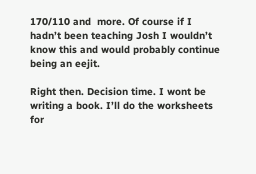170/110 and  more. Of course if I hadn’t been teaching Josh I wouldn’t know this and would probably continue being an eejit.

Right then. Decision time. I wont be writing a book. I’ll do the worksheets for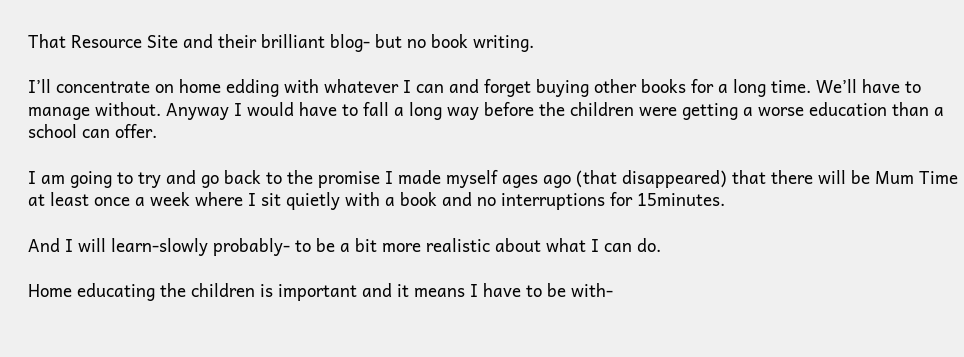That Resource Site and their brilliant blog- but no book writing.

I’ll concentrate on home edding with whatever I can and forget buying other books for a long time. We’ll have to manage without. Anyway I would have to fall a long way before the children were getting a worse education than a school can offer.

I am going to try and go back to the promise I made myself ages ago (that disappeared) that there will be Mum Time at least once a week where I sit quietly with a book and no interruptions for 15minutes.

And I will learn-slowly probably- to be a bit more realistic about what I can do.

Home educating the children is important and it means I have to be with-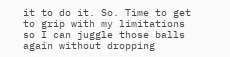it to do it. So. Time to get to grip with my limitations so I can juggle those balls again without dropping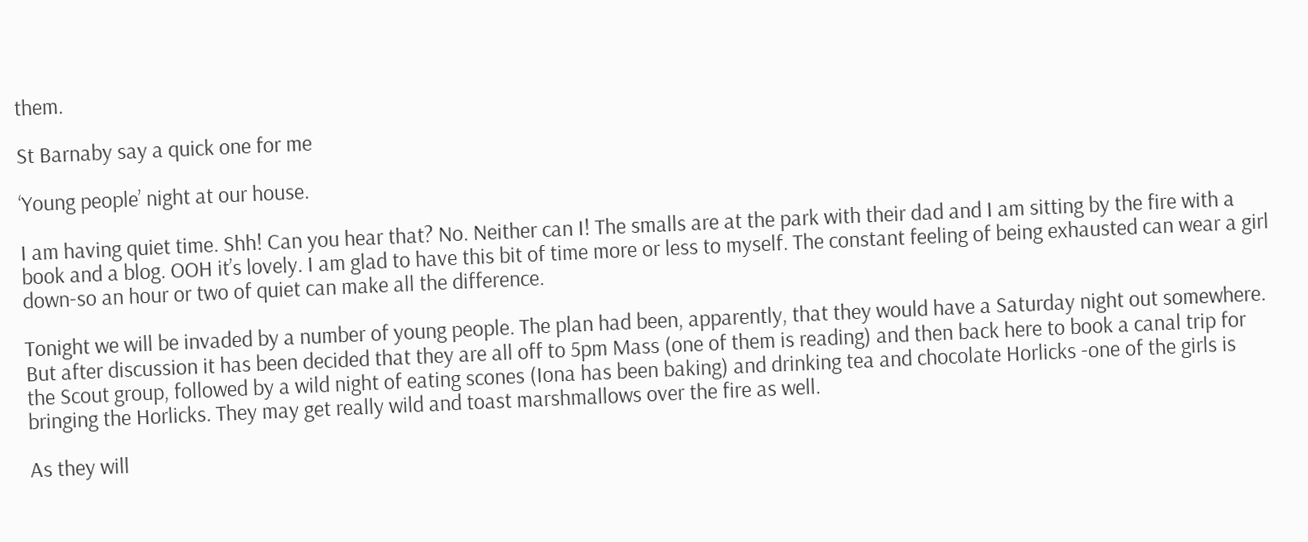them.

St Barnaby say a quick one for me

‘Young people’ night at our house.

I am having quiet time. Shh! Can you hear that? No. Neither can I! The smalls are at the park with their dad and I am sitting by the fire with a book and a blog. OOH it’s lovely. I am glad to have this bit of time more or less to myself. The constant feeling of being exhausted can wear a girl down-so an hour or two of quiet can make all the difference.

Tonight we will be invaded by a number of young people. The plan had been, apparently, that they would have a Saturday night out somewhere. But after discussion it has been decided that they are all off to 5pm Mass (one of them is reading) and then back here to book a canal trip for the Scout group, followed by a wild night of eating scones (Iona has been baking) and drinking tea and chocolate Horlicks -one of the girls is bringing the Horlicks. They may get really wild and toast marshmallows over the fire as well.

As they will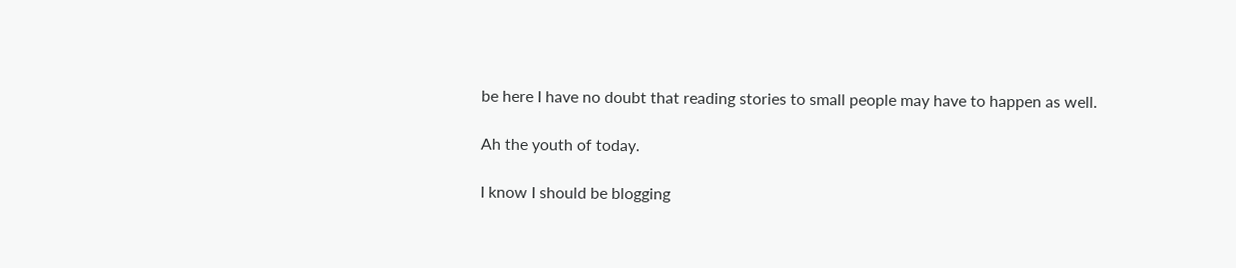be here I have no doubt that reading stories to small people may have to happen as well.

Ah the youth of today.

I know I should be blogging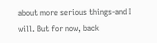about more serious things-and I will. But for now, back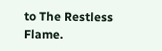to The Restless Flame.